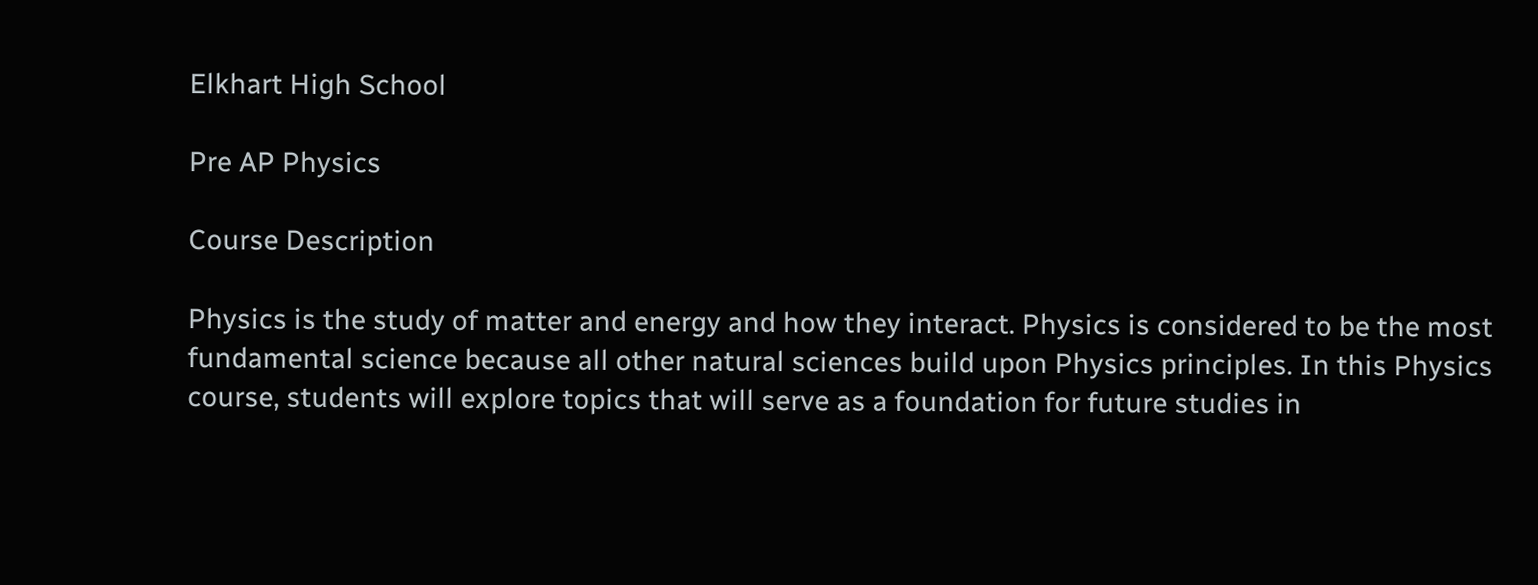Elkhart High School

Pre AP Physics

Course Description

Physics is the study of matter and energy and how they interact. Physics is considered to be the most fundamental science because all other natural sciences build upon Physics principles. In this Physics course, students will explore topics that will serve as a foundation for future studies in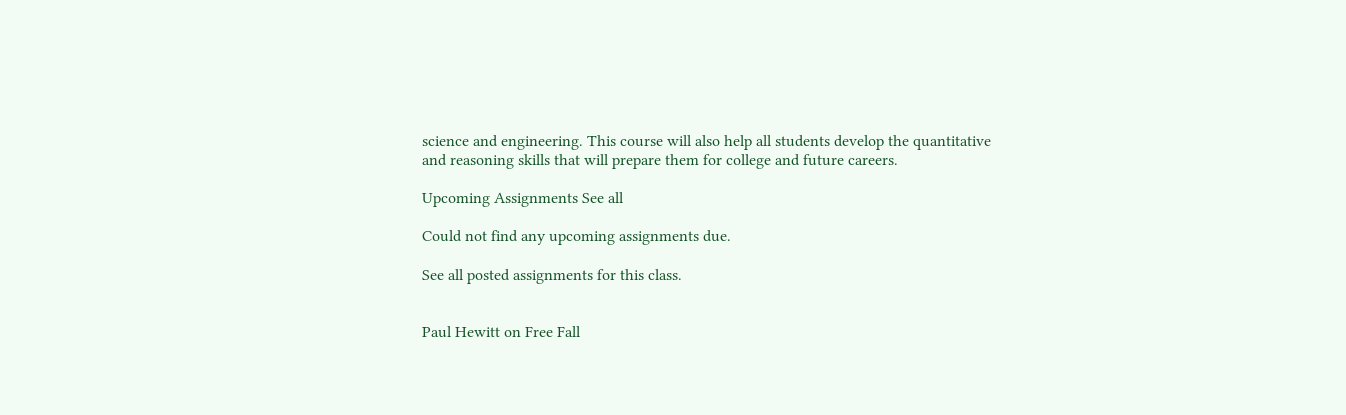science and engineering. This course will also help all students develop the quantitative and reasoning skills that will prepare them for college and future careers.

Upcoming Assignments See all

Could not find any upcoming assignments due.

See all posted assignments for this class.


Paul Hewitt on Free Fall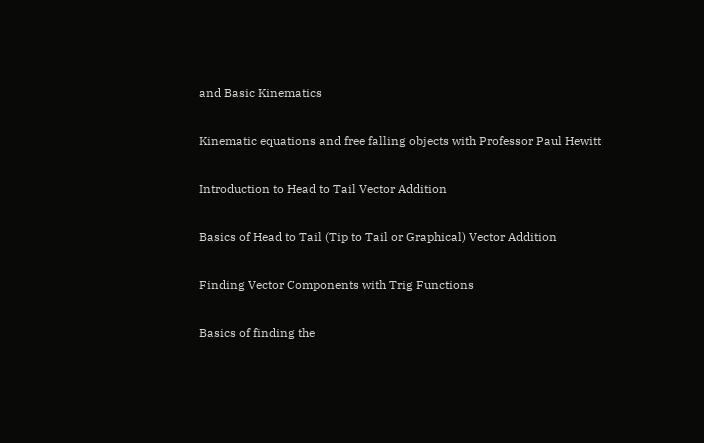and Basic Kinematics

Kinematic equations and free falling objects with Professor Paul Hewitt

Introduction to Head to Tail Vector Addition

Basics of Head to Tail (Tip to Tail or Graphical) Vector Addition

Finding Vector Components with Trig Functions

Basics of finding the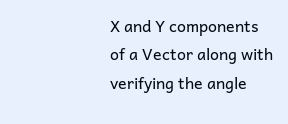X and Y components of a Vector along with verifying the angle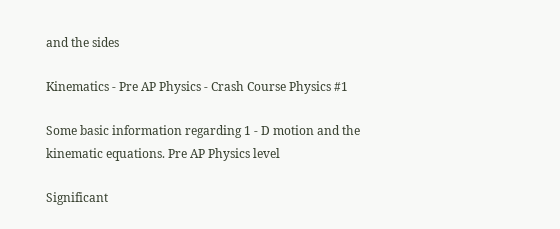and the sides

Kinematics - Pre AP Physics - Crash Course Physics #1

Some basic information regarding 1 - D motion and the kinematic equations. Pre AP Physics level

Significant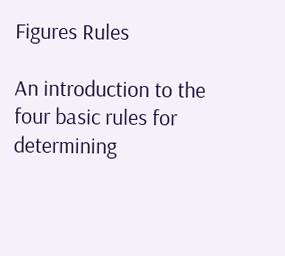Figures Rules

An introduction to the four basic rules for determining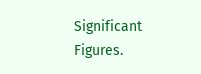Significant Figures.